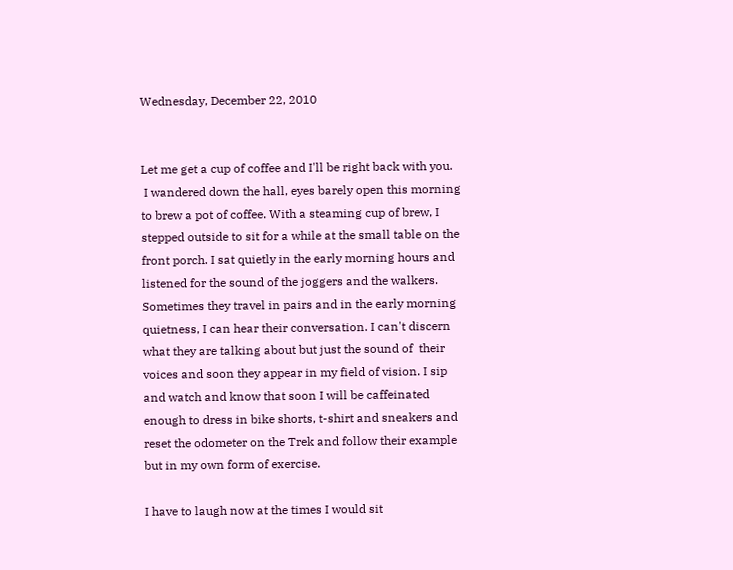Wednesday, December 22, 2010


Let me get a cup of coffee and I'll be right back with you.
 I wandered down the hall, eyes barely open this morning to brew a pot of coffee. With a steaming cup of brew, I stepped outside to sit for a while at the small table on the front porch. I sat quietly in the early morning hours and listened for the sound of the joggers and the walkers. Sometimes they travel in pairs and in the early morning quietness, I can hear their conversation. I can't discern what they are talking about but just the sound of  their voices and soon they appear in my field of vision. I sip and watch and know that soon I will be caffeinated enough to dress in bike shorts, t-shirt and sneakers and reset the odometer on the Trek and follow their example  but in my own form of exercise.

I have to laugh now at the times I would sit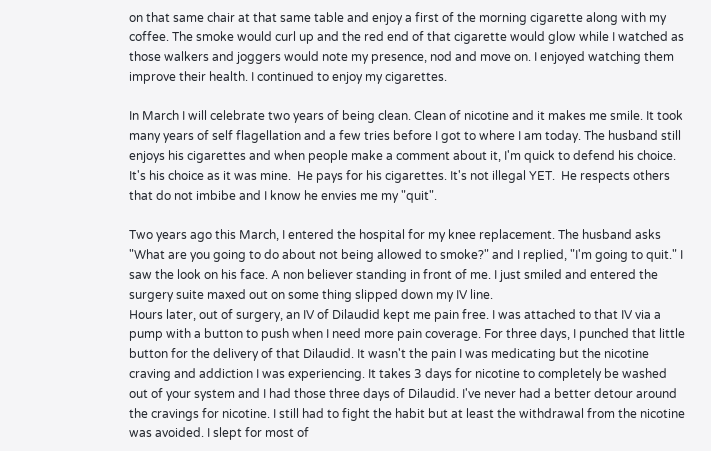on that same chair at that same table and enjoy a first of the morning cigarette along with my coffee. The smoke would curl up and the red end of that cigarette would glow while I watched as those walkers and joggers would note my presence, nod and move on. I enjoyed watching them improve their health. I continued to enjoy my cigarettes.

In March I will celebrate two years of being clean. Clean of nicotine and it makes me smile. It took  many years of self flagellation and a few tries before I got to where I am today. The husband still enjoys his cigarettes and when people make a comment about it, I'm quick to defend his choice. It's his choice as it was mine.  He pays for his cigarettes. It's not illegal YET.  He respects others that do not imbibe and I know he envies me my "quit".

Two years ago this March, I entered the hospital for my knee replacement. The husband asks "What are you going to do about not being allowed to smoke?" and I replied, "I'm going to quit." I saw the look on his face. A non believer standing in front of me. I just smiled and entered the surgery suite maxed out on some thing slipped down my IV line.
Hours later, out of surgery, an IV of Dilaudid kept me pain free. I was attached to that IV via a pump with a button to push when I need more pain coverage. For three days, I punched that little button for the delivery of that Dilaudid. It wasn't the pain I was medicating but the nicotine craving and addiction I was experiencing. It takes 3 days for nicotine to completely be washed out of your system and I had those three days of Dilaudid. I've never had a better detour around the cravings for nicotine. I still had to fight the habit but at least the withdrawal from the nicotine was avoided. I slept for most of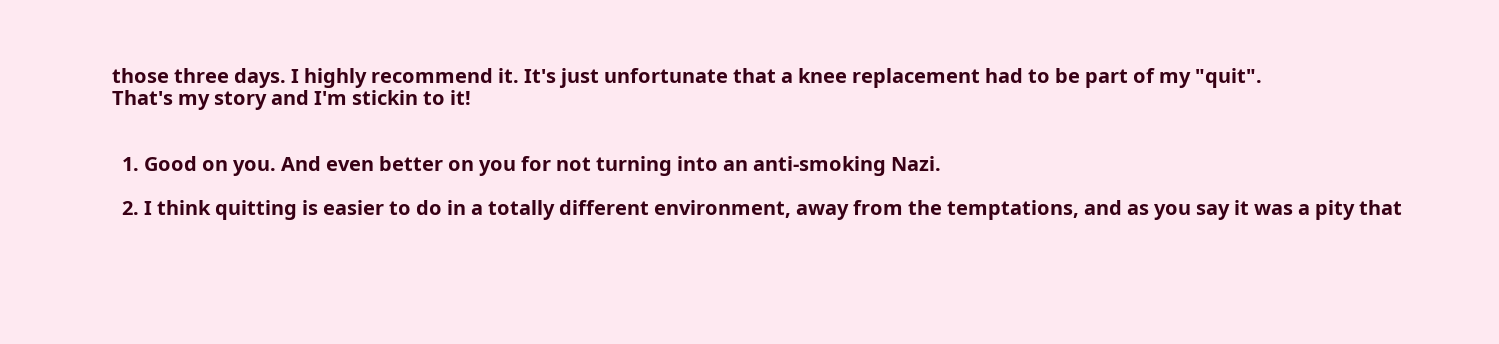those three days. I highly recommend it. It's just unfortunate that a knee replacement had to be part of my "quit".
That's my story and I'm stickin to it!


  1. Good on you. And even better on you for not turning into an anti-smoking Nazi.

  2. I think quitting is easier to do in a totally different environment, away from the temptations, and as you say it was a pity that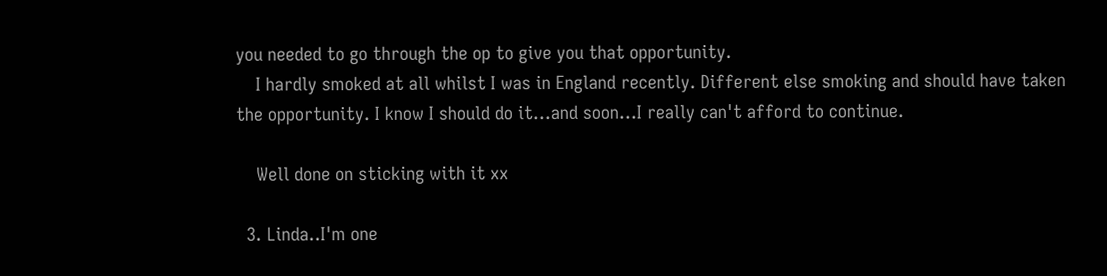you needed to go through the op to give you that opportunity.
    I hardly smoked at all whilst I was in England recently. Different else smoking and should have taken the opportunity. I know I should do it...and soon...I really can't afford to continue.

    Well done on sticking with it xx

  3. Linda..I'm one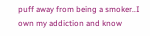puff away from being a smoker..I own my addiction and know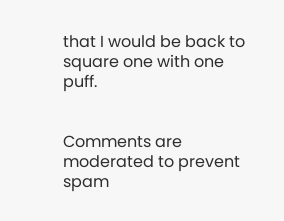that I would be back to square one with one puff.


Comments are moderated to prevent spam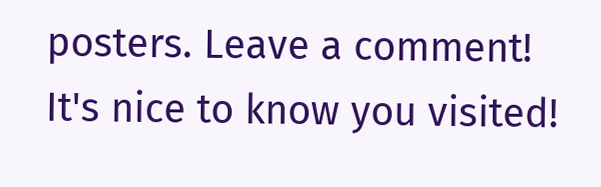posters. Leave a comment! It's nice to know you visited!